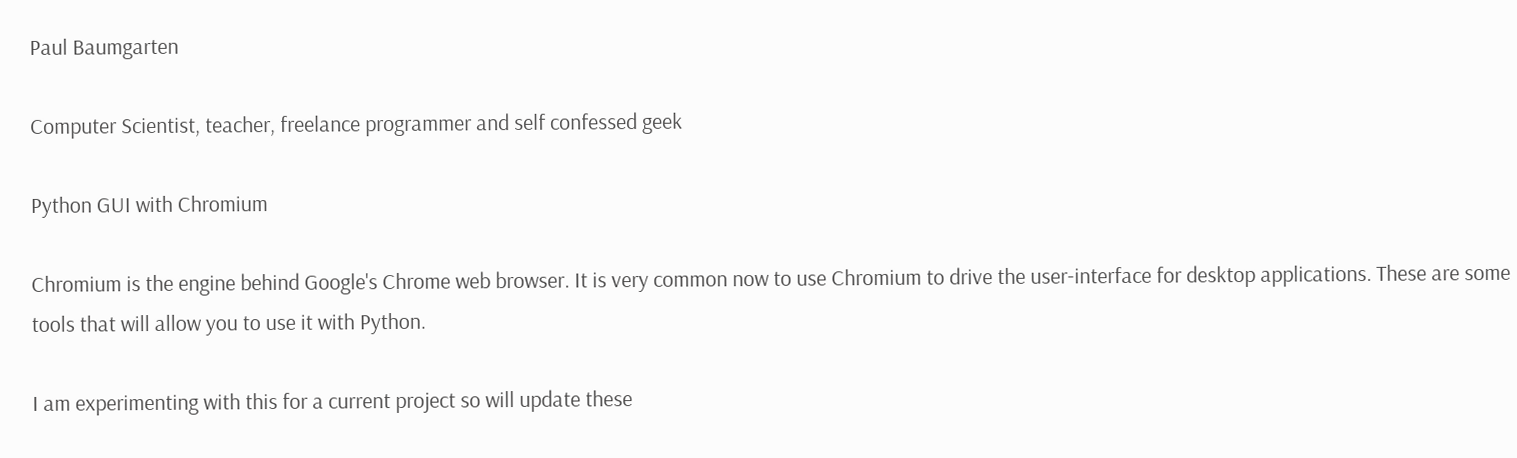Paul Baumgarten

Computer Scientist, teacher, freelance programmer and self confessed geek

Python GUI with Chromium

Chromium is the engine behind Google's Chrome web browser. It is very common now to use Chromium to drive the user-interface for desktop applications. These are some tools that will allow you to use it with Python.

I am experimenting with this for a current project so will update these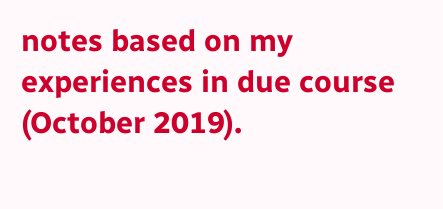notes based on my experiences in due course (October 2019).